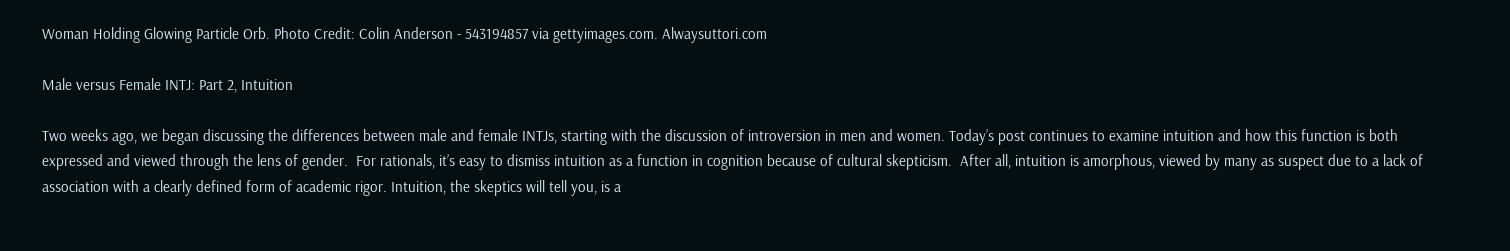Woman Holding Glowing Particle Orb. Photo Credit: Colin Anderson - 543194857 via gettyimages.com. Alwaysuttori.com

Male versus Female INTJ: Part 2, Intuition

Two weeks ago, we began discussing the differences between male and female INTJs, starting with the discussion of introversion in men and women. Today’s post continues to examine intuition and how this function is both expressed and viewed through the lens of gender.  For rationals, it’s easy to dismiss intuition as a function in cognition because of cultural skepticism.  After all, intuition is amorphous, viewed by many as suspect due to a lack of association with a clearly defined form of academic rigor. Intuition, the skeptics will tell you, is a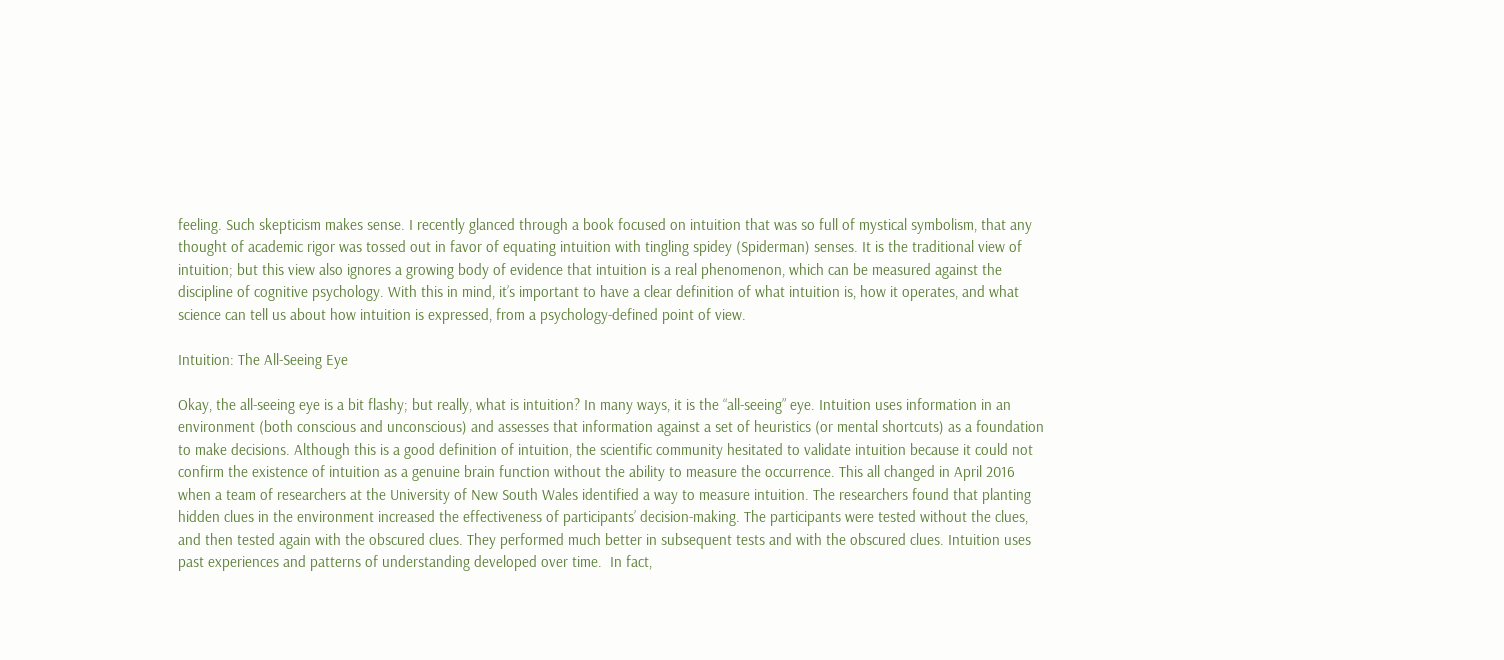feeling. Such skepticism makes sense. I recently glanced through a book focused on intuition that was so full of mystical symbolism, that any thought of academic rigor was tossed out in favor of equating intuition with tingling spidey (Spiderman) senses. It is the traditional view of intuition; but this view also ignores a growing body of evidence that intuition is a real phenomenon, which can be measured against the discipline of cognitive psychology. With this in mind, it’s important to have a clear definition of what intuition is, how it operates, and what science can tell us about how intuition is expressed, from a psychology-defined point of view.

Intuition: The All-Seeing Eye

Okay, the all-seeing eye is a bit flashy; but really, what is intuition? In many ways, it is the “all-seeing” eye. Intuition uses information in an environment (both conscious and unconscious) and assesses that information against a set of heuristics (or mental shortcuts) as a foundation to make decisions. Although this is a good definition of intuition, the scientific community hesitated to validate intuition because it could not confirm the existence of intuition as a genuine brain function without the ability to measure the occurrence. This all changed in April 2016 when a team of researchers at the University of New South Wales identified a way to measure intuition. The researchers found that planting hidden clues in the environment increased the effectiveness of participants’ decision-making. The participants were tested without the clues, and then tested again with the obscured clues. They performed much better in subsequent tests and with the obscured clues. Intuition uses past experiences and patterns of understanding developed over time.  In fact,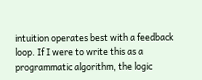intuition operates best with a feedback loop. If I were to write this as a programmatic algorithm, the logic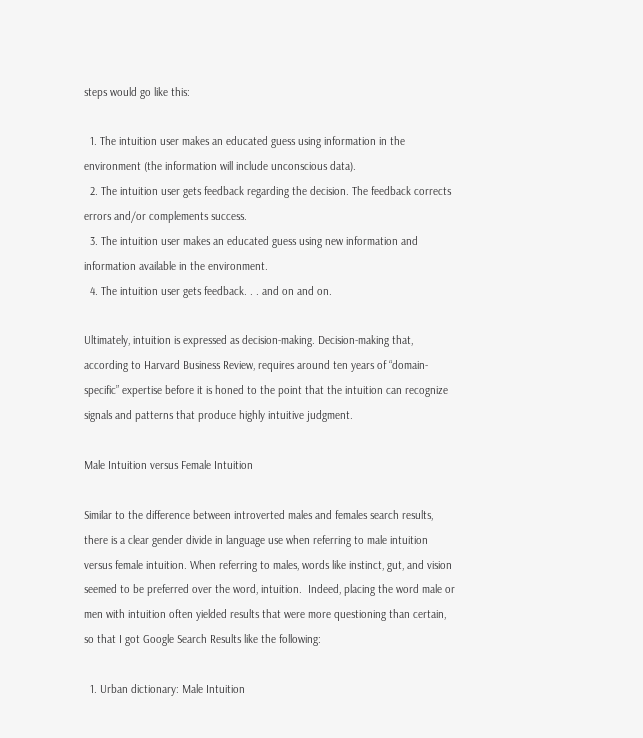steps would go like this:

  1. The intuition user makes an educated guess using information in the environment (the information will include unconscious data).
  2. The intuition user gets feedback regarding the decision. The feedback corrects errors and/or complements success.
  3. The intuition user makes an educated guess using new information and information available in the environment.
  4. The intuition user gets feedback. . . and on and on.

Ultimately, intuition is expressed as decision-making. Decision-making that, according to Harvard Business Review, requires around ten years of “domain-specific” expertise before it is honed to the point that the intuition can recognize signals and patterns that produce highly intuitive judgment.

Male Intuition versus Female Intuition

Similar to the difference between introverted males and females search results, there is a clear gender divide in language use when referring to male intuition versus female intuition. When referring to males, words like instinct, gut, and vision seemed to be preferred over the word, intuition.  Indeed, placing the word male or men with intuition often yielded results that were more questioning than certain, so that I got Google Search Results like the following:

  1. Urban dictionary: Male Intuition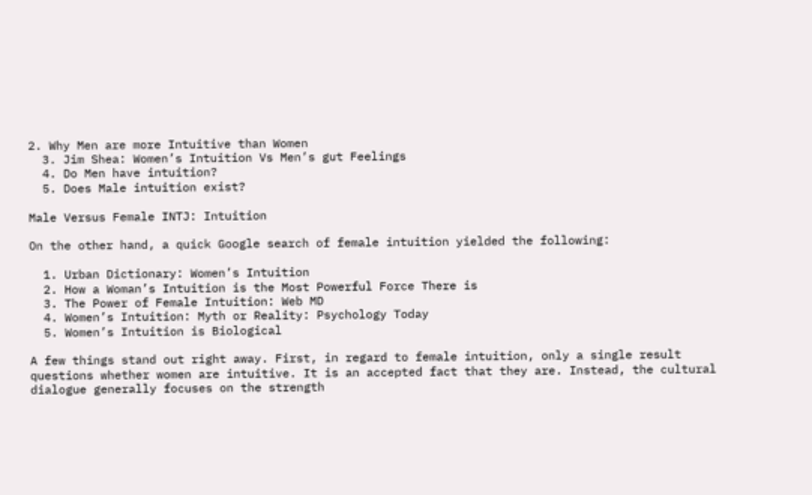2. Why Men are more Intuitive than Women
  3. Jim Shea: Women’s Intuition Vs Men’s gut Feelings
  4. Do Men have intuition?
  5. Does Male intuition exist?

Male Versus Female INTJ: Intuition

On the other hand, a quick Google search of female intuition yielded the following:

  1. Urban Dictionary: Women’s Intuition
  2. How a Woman’s Intuition is the Most Powerful Force There is
  3. The Power of Female Intuition: Web MD
  4. Women’s Intuition: Myth or Reality: Psychology Today
  5. Women’s Intuition is Biological

A few things stand out right away. First, in regard to female intuition, only a single result questions whether women are intuitive. It is an accepted fact that they are. Instead, the cultural dialogue generally focuses on the strength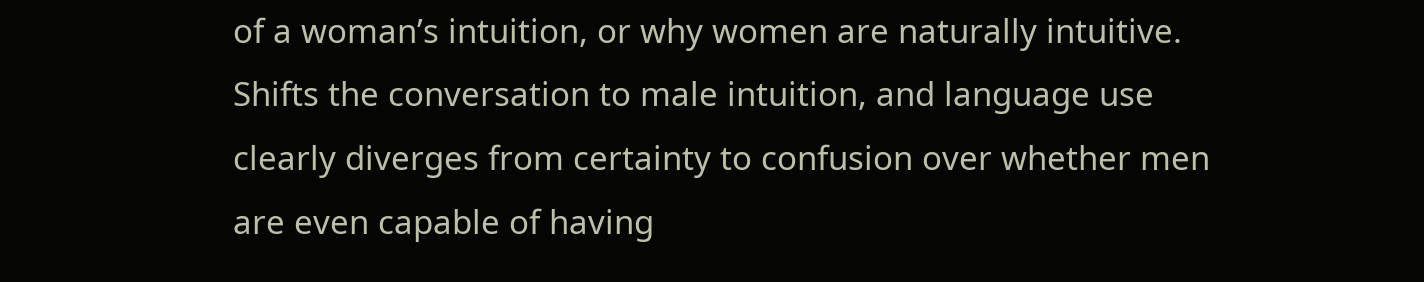of a woman’s intuition, or why women are naturally intuitive. Shifts the conversation to male intuition, and language use clearly diverges from certainty to confusion over whether men are even capable of having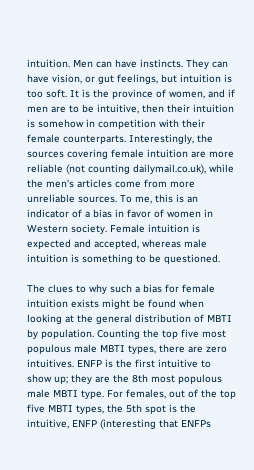intuition. Men can have instincts. They can have vision, or gut feelings, but intuition is too soft. It is the province of women, and if men are to be intuitive, then their intuition is somehow in competition with their female counterparts. Interestingly, the sources covering female intuition are more reliable (not counting dailymail.co.uk), while the men’s articles come from more unreliable sources. To me, this is an indicator of a bias in favor of women in Western society. Female intuition is expected and accepted, whereas male intuition is something to be questioned.

The clues to why such a bias for female intuition exists might be found when looking at the general distribution of MBTI by population. Counting the top five most populous male MBTI types, there are zero intuitives. ENFP is the first intuitive to show up; they are the 8th most populous male MBTI type. For females, out of the top five MBTI types, the 5th spot is the intuitive, ENFP (interesting that ENFPs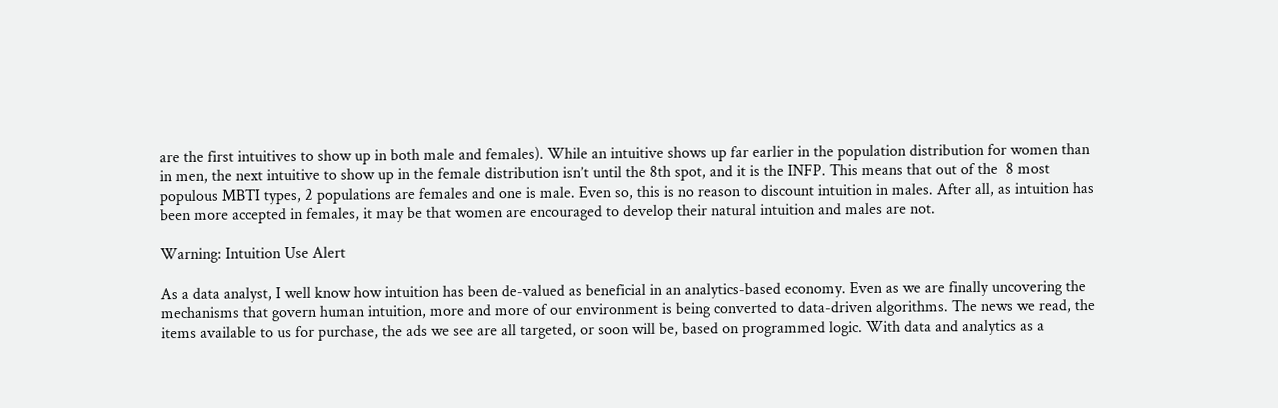are the first intuitives to show up in both male and females). While an intuitive shows up far earlier in the population distribution for women than in men, the next intuitive to show up in the female distribution isn’t until the 8th spot, and it is the INFP. This means that out of the  8 most populous MBTI types, 2 populations are females and one is male. Even so, this is no reason to discount intuition in males. After all, as intuition has been more accepted in females, it may be that women are encouraged to develop their natural intuition and males are not.

Warning: Intuition Use Alert

As a data analyst, I well know how intuition has been de-valued as beneficial in an analytics-based economy. Even as we are finally uncovering the mechanisms that govern human intuition, more and more of our environment is being converted to data-driven algorithms. The news we read, the items available to us for purchase, the ads we see are all targeted, or soon will be, based on programmed logic. With data and analytics as a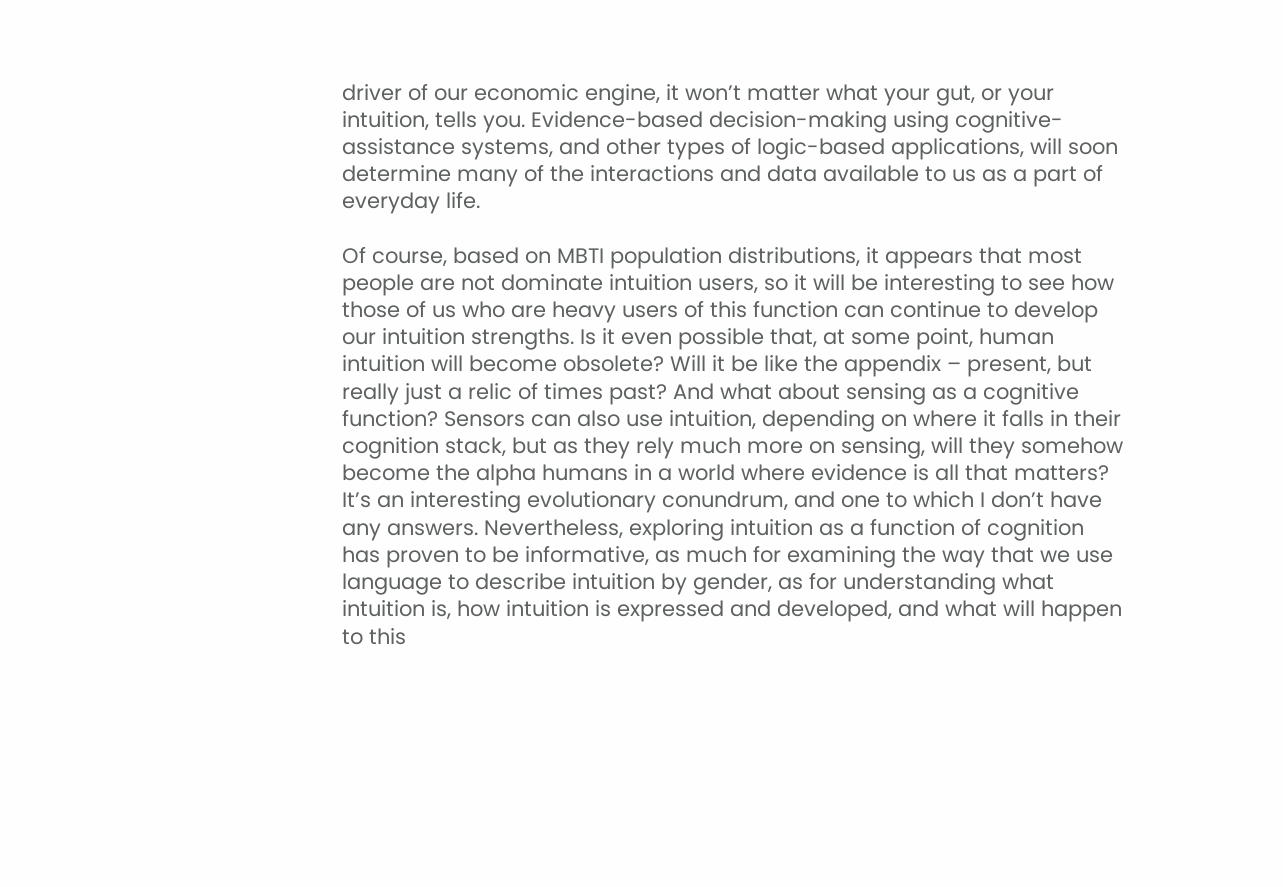driver of our economic engine, it won’t matter what your gut, or your intuition, tells you. Evidence-based decision-making using cognitive-assistance systems, and other types of logic-based applications, will soon determine many of the interactions and data available to us as a part of everyday life.

Of course, based on MBTI population distributions, it appears that most people are not dominate intuition users, so it will be interesting to see how those of us who are heavy users of this function can continue to develop our intuition strengths. Is it even possible that, at some point, human intuition will become obsolete? Will it be like the appendix – present, but really just a relic of times past? And what about sensing as a cognitive function? Sensors can also use intuition, depending on where it falls in their cognition stack, but as they rely much more on sensing, will they somehow become the alpha humans in a world where evidence is all that matters? It’s an interesting evolutionary conundrum, and one to which I don’t have any answers. Nevertheless, exploring intuition as a function of cognition has proven to be informative, as much for examining the way that we use language to describe intuition by gender, as for understanding what intuition is, how intuition is expressed and developed, and what will happen to this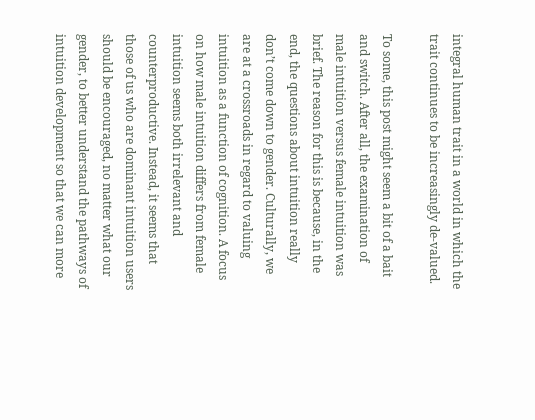integral human trait in a world in which the trait continues to be increasingly de-valued.

To some, this post might seem a bit of a bait and switch. After all, the examination of male intuition versus female intuition was brief. The reason for this is because, in the end, the questions about intuition really don’t come down to gender. Culturally, we are at a crossroads in regard to valuing intuition as a function of cognition. A focus on how male intuition differs from female intuition seems both irrelevant and counterproductive. Instead, it seems that those of us who are dominant intuition users should be encouraged, no matter what our gender, to better understand the pathways of intuition development so that we can more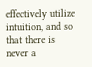effectively utilize intuition, and so that there is never a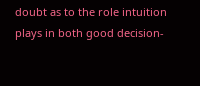doubt as to the role intuition plays in both good decision-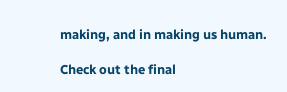making, and in making us human.

Check out the final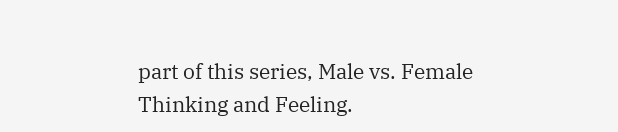part of this series, Male vs. Female Thinking and Feeling.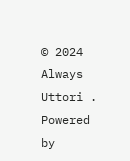© 2024 Always Uttori . Powered by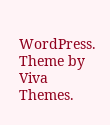WordPress. Theme by Viva Themes.